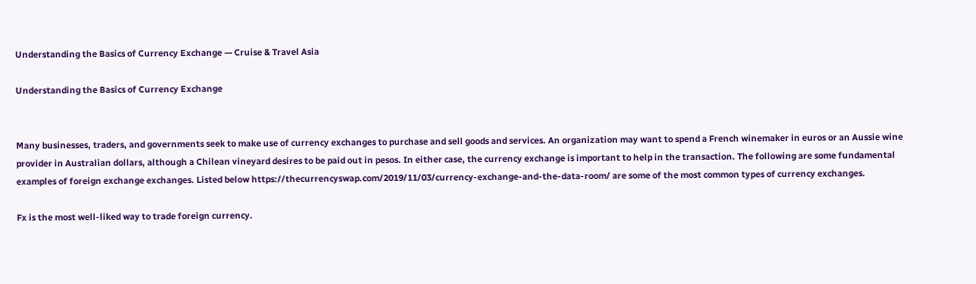Understanding the Basics of Currency Exchange — Cruise & Travel Asia

Understanding the Basics of Currency Exchange


Many businesses, traders, and governments seek to make use of currency exchanges to purchase and sell goods and services. An organization may want to spend a French winemaker in euros or an Aussie wine provider in Australian dollars, although a Chilean vineyard desires to be paid out in pesos. In either case, the currency exchange is important to help in the transaction. The following are some fundamental examples of foreign exchange exchanges. Listed below https://thecurrencyswap.com/2019/11/03/currency-exchange-and-the-data-room/ are some of the most common types of currency exchanges.

Fx is the most well-liked way to trade foreign currency.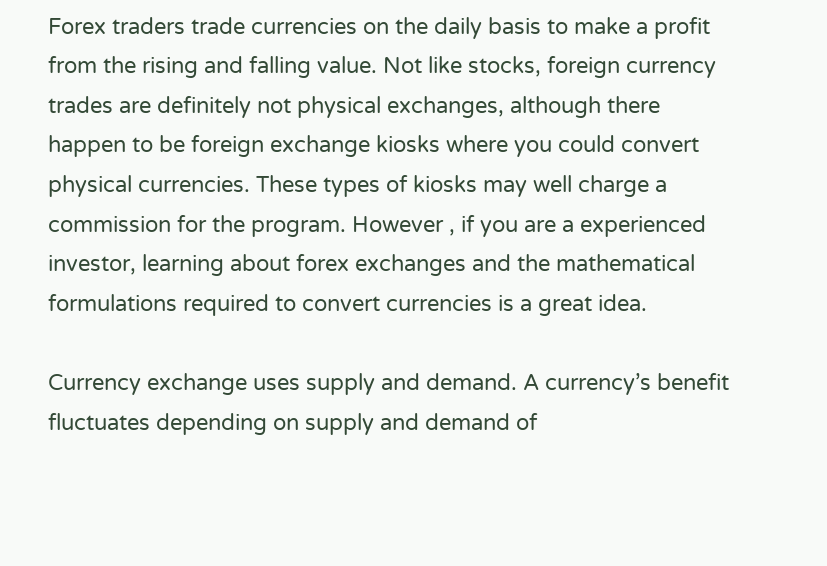Forex traders trade currencies on the daily basis to make a profit from the rising and falling value. Not like stocks, foreign currency trades are definitely not physical exchanges, although there happen to be foreign exchange kiosks where you could convert physical currencies. These types of kiosks may well charge a commission for the program. However , if you are a experienced investor, learning about forex exchanges and the mathematical formulations required to convert currencies is a great idea.

Currency exchange uses supply and demand. A currency’s benefit fluctuates depending on supply and demand of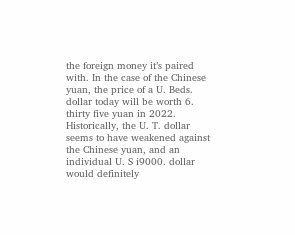the foreign money it’s paired with. In the case of the Chinese yuan, the price of a U. Beds. dollar today will be worth 6. thirty five yuan in 2022. Historically, the U. T. dollar seems to have weakened against the Chinese yuan, and an individual U. S i9000. dollar would definitely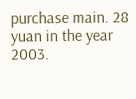purchase main. 28 yuan in the year 2003.